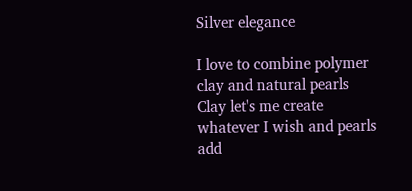Silver elegance

I love to combine polymer clay and natural pearls
Clay let's me create whatever I wish and pearls add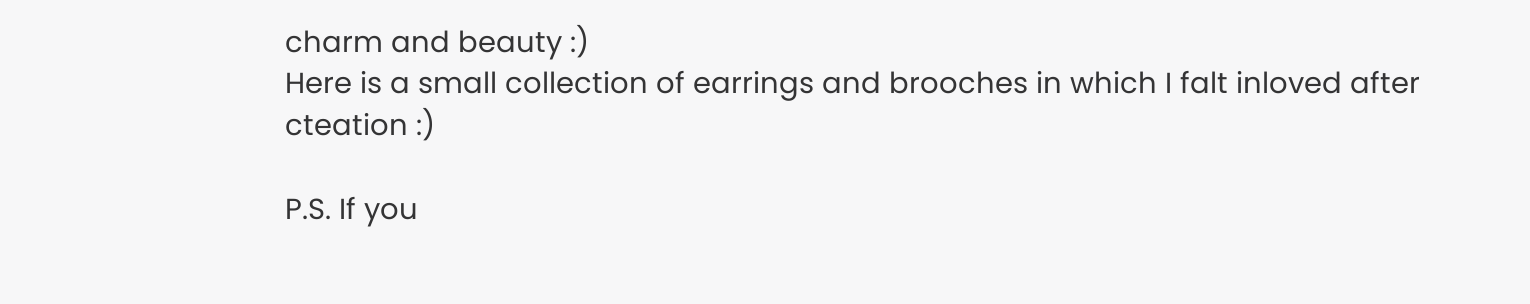charm and beauty :)
Here is a small collection of earrings and brooches in which I falt inloved after cteation :)

P.S. If you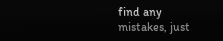find any mistakes, just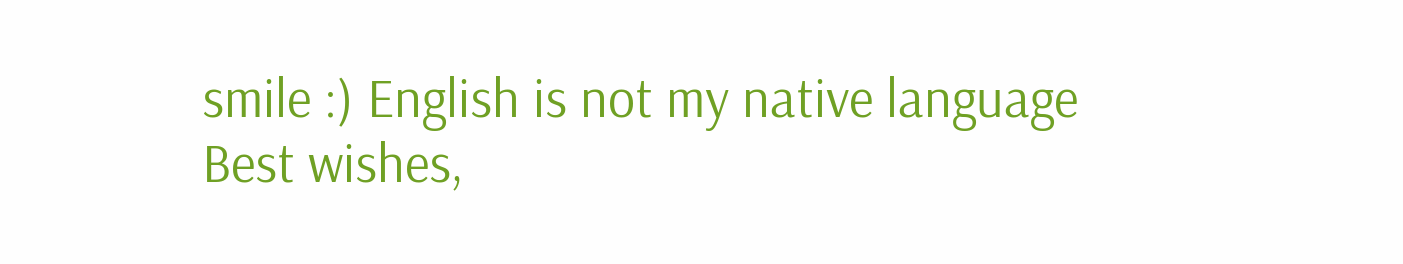smile :) English is not my native language
Best wishes,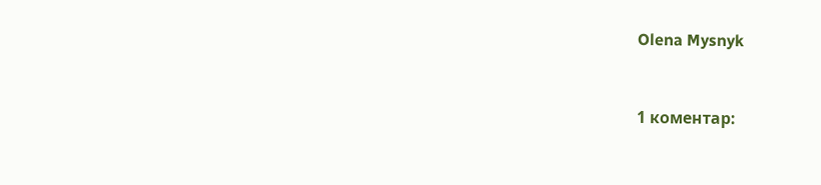Olena Mysnyk


1 коментар: